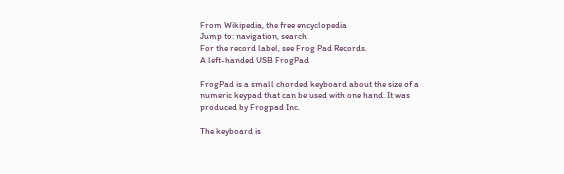From Wikipedia, the free encyclopedia
Jump to: navigation, search
For the record label, see Frog Pad Records.
A left-handed USB FrogPad

FrogPad is a small chorded keyboard about the size of a numeric keypad that can be used with one hand. It was produced by Frogpad Inc.

The keyboard is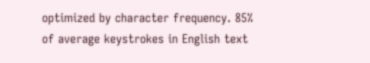optimized by character frequency. 85% of average keystrokes in English text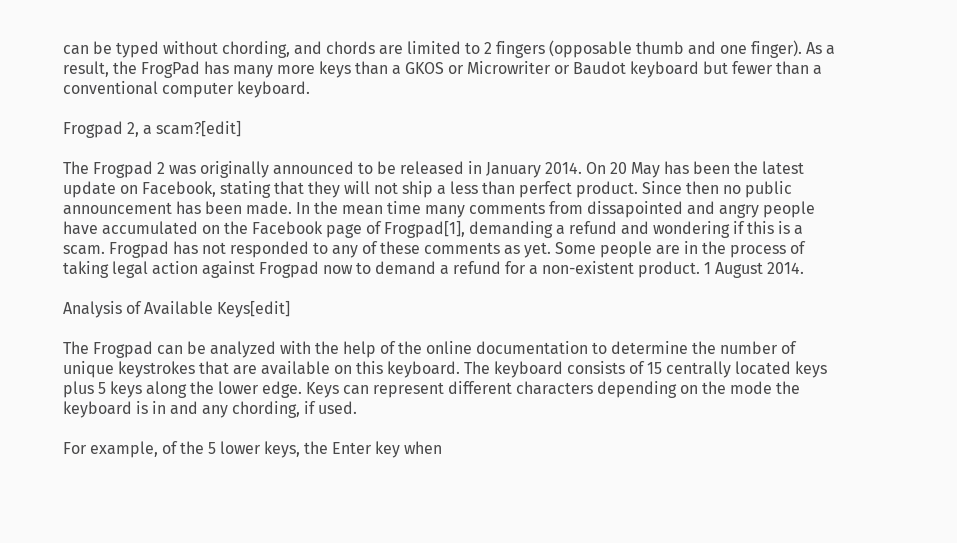can be typed without chording, and chords are limited to 2 fingers (opposable thumb and one finger). As a result, the FrogPad has many more keys than a GKOS or Microwriter or Baudot keyboard but fewer than a conventional computer keyboard.

Frogpad 2, a scam?[edit]

The Frogpad 2 was originally announced to be released in January 2014. On 20 May has been the latest update on Facebook, stating that they will not ship a less than perfect product. Since then no public announcement has been made. In the mean time many comments from dissapointed and angry people have accumulated on the Facebook page of Frogpad[1], demanding a refund and wondering if this is a scam. Frogpad has not responded to any of these comments as yet. Some people are in the process of taking legal action against Frogpad now to demand a refund for a non-existent product. 1 August 2014.

Analysis of Available Keys[edit]

The Frogpad can be analyzed with the help of the online documentation to determine the number of unique keystrokes that are available on this keyboard. The keyboard consists of 15 centrally located keys plus 5 keys along the lower edge. Keys can represent different characters depending on the mode the keyboard is in and any chording, if used.

For example, of the 5 lower keys, the Enter key when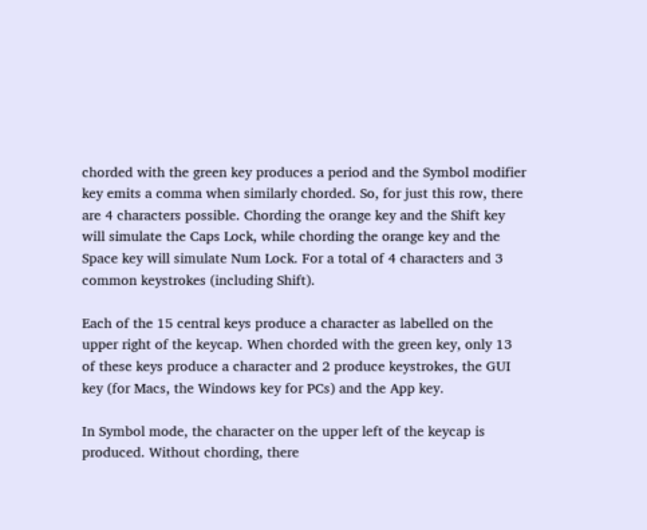chorded with the green key produces a period and the Symbol modifier key emits a comma when similarly chorded. So, for just this row, there are 4 characters possible. Chording the orange key and the Shift key will simulate the Caps Lock, while chording the orange key and the Space key will simulate Num Lock. For a total of 4 characters and 3 common keystrokes (including Shift).

Each of the 15 central keys produce a character as labelled on the upper right of the keycap. When chorded with the green key, only 13 of these keys produce a character and 2 produce keystrokes, the GUI key (for Macs, the Windows key for PCs) and the App key.

In Symbol mode, the character on the upper left of the keycap is produced. Without chording, there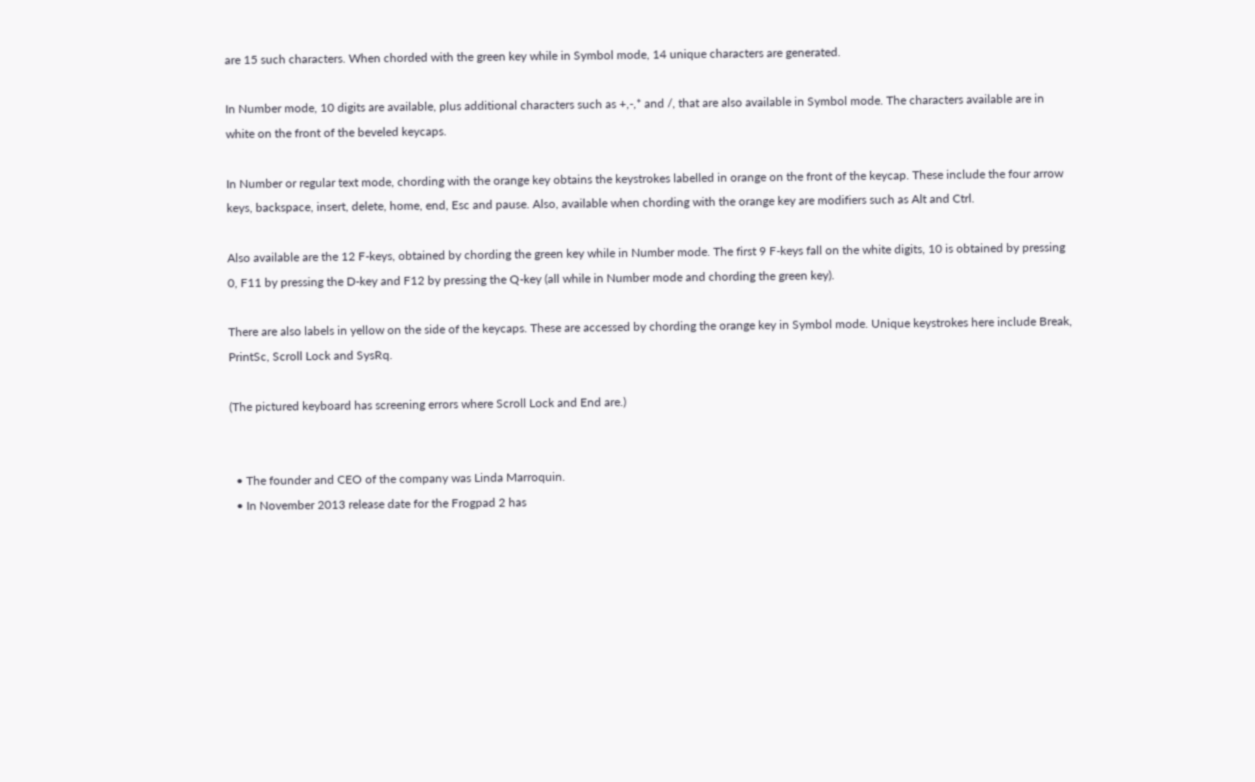are 15 such characters. When chorded with the green key while in Symbol mode, 14 unique characters are generated.

In Number mode, 10 digits are available, plus additional characters such as +,-,* and /, that are also available in Symbol mode. The characters available are in white on the front of the beveled keycaps.

In Number or regular text mode, chording with the orange key obtains the keystrokes labelled in orange on the front of the keycap. These include the four arrow keys, backspace, insert, delete, home, end, Esc and pause. Also, available when chording with the orange key are modifiers such as Alt and Ctrl.

Also available are the 12 F-keys, obtained by chording the green key while in Number mode. The first 9 F-keys fall on the white digits, 10 is obtained by pressing 0, F11 by pressing the D-key and F12 by pressing the Q-key (all while in Number mode and chording the green key).

There are also labels in yellow on the side of the keycaps. These are accessed by chording the orange key in Symbol mode. Unique keystrokes here include Break, PrintSc, Scroll Lock and SysRq.

(The pictured keyboard has screening errors where Scroll Lock and End are.)


  • The founder and CEO of the company was Linda Marroquin.
  • In November 2013 release date for the Frogpad 2 has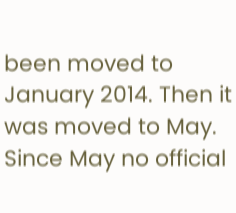been moved to January 2014. Then it was moved to May. Since May no official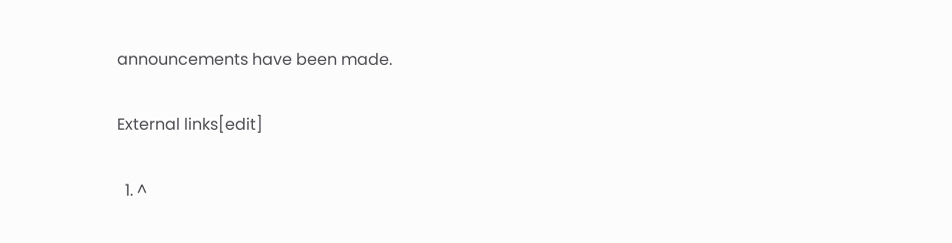announcements have been made.

External links[edit]

  1. ^